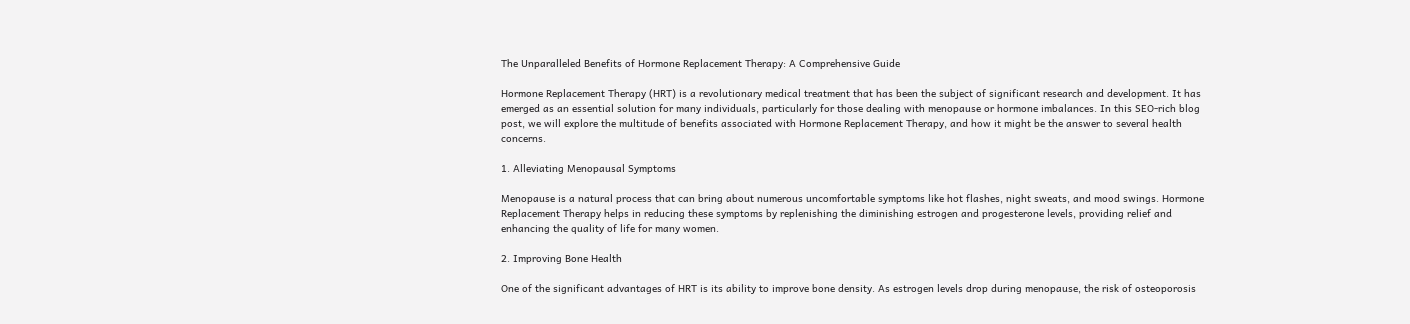The Unparalleled Benefits of Hormone Replacement Therapy: A Comprehensive Guide

Hormone Replacement Therapy (HRT) is a revolutionary medical treatment that has been the subject of significant research and development. It has emerged as an essential solution for many individuals, particularly for those dealing with menopause or hormone imbalances. In this SEO-rich blog post, we will explore the multitude of benefits associated with Hormone Replacement Therapy, and how it might be the answer to several health concerns.

1. Alleviating Menopausal Symptoms

Menopause is a natural process that can bring about numerous uncomfortable symptoms like hot flashes, night sweats, and mood swings. Hormone Replacement Therapy helps in reducing these symptoms by replenishing the diminishing estrogen and progesterone levels, providing relief and enhancing the quality of life for many women.

2. Improving Bone Health

One of the significant advantages of HRT is its ability to improve bone density. As estrogen levels drop during menopause, the risk of osteoporosis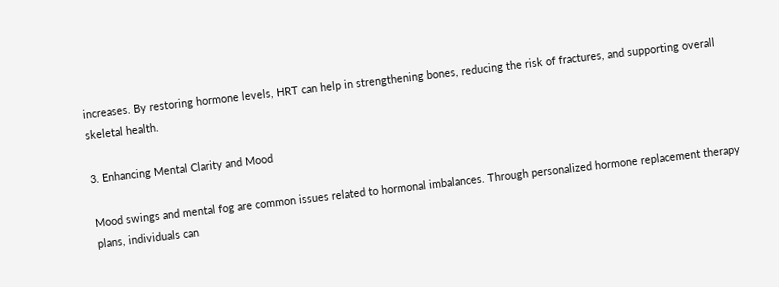increases. By restoring hormone levels, HRT can help in strengthening bones, reducing the risk of fractures, and supporting overall skeletal health.

3. Enhancing Mental Clarity and Mood

Mood swings and mental fog are common issues related to hormonal imbalances. Through personalized hormone replacement therapy plans, individuals can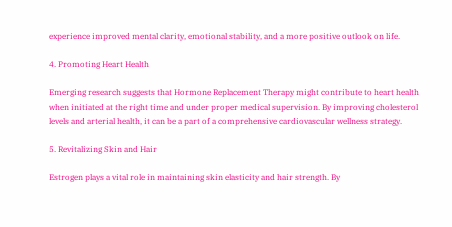experience improved mental clarity, emotional stability, and a more positive outlook on life.

4. Promoting Heart Health

Emerging research suggests that Hormone Replacement Therapy might contribute to heart health when initiated at the right time and under proper medical supervision. By improving cholesterol levels and arterial health, it can be a part of a comprehensive cardiovascular wellness strategy.

5. Revitalizing Skin and Hair

Estrogen plays a vital role in maintaining skin elasticity and hair strength. By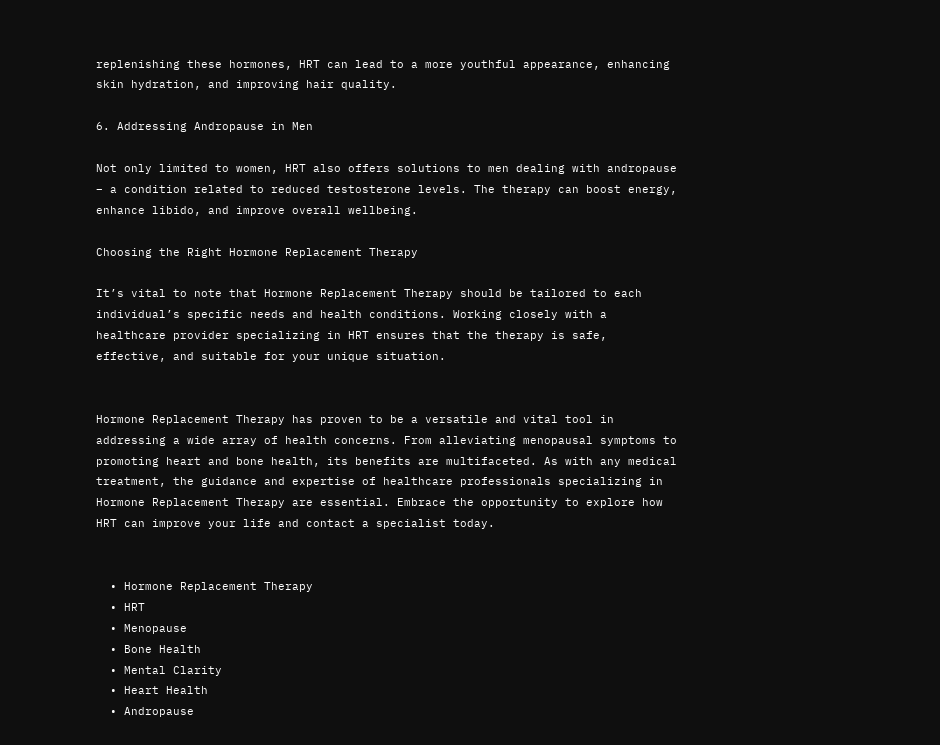replenishing these hormones, HRT can lead to a more youthful appearance, enhancing skin hydration, and improving hair quality.

6. Addressing Andropause in Men

Not only limited to women, HRT also offers solutions to men dealing with andropause – a condition related to reduced testosterone levels. The therapy can boost energy, enhance libido, and improve overall wellbeing.

Choosing the Right Hormone Replacement Therapy

It’s vital to note that Hormone Replacement Therapy should be tailored to each individual’s specific needs and health conditions. Working closely with a healthcare provider specializing in HRT ensures that the therapy is safe, effective, and suitable for your unique situation.


Hormone Replacement Therapy has proven to be a versatile and vital tool in addressing a wide array of health concerns. From alleviating menopausal symptoms to promoting heart and bone health, its benefits are multifaceted. As with any medical treatment, the guidance and expertise of healthcare professionals specializing in Hormone Replacement Therapy are essential. Embrace the opportunity to explore how HRT can improve your life and contact a specialist today.


  • Hormone Replacement Therapy
  • HRT
  • Menopause
  • Bone Health
  • Mental Clarity
  • Heart Health
  • Andropause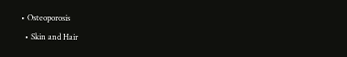• Osteoporosis
  • Skin and Hair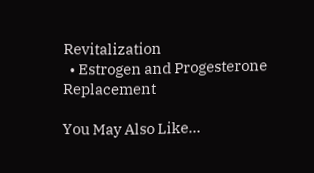Revitalization
  • Estrogen and Progesterone Replacement

You May Also Like…